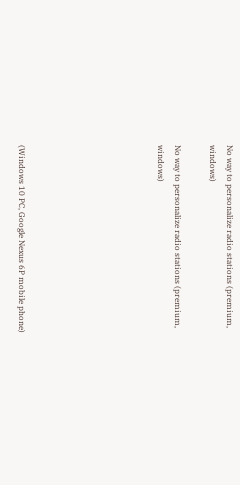No way to personalize radio stations (premium, windows)

No way to personalize radio stations (premium, windows)







(Windows 10 PC, Google Nexus 6P mobile phone)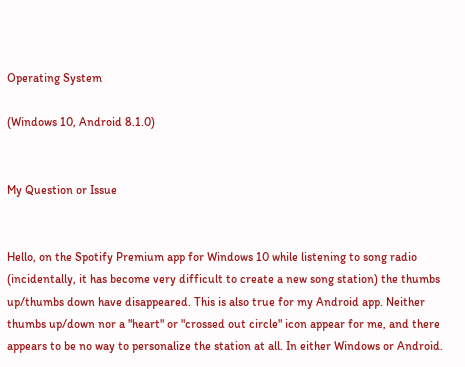Operating System

(Windows 10, Android 8.1.0)


My Question or Issue


Hello, on the Spotify Premium app for Windows 10 while listening to song radio (incidentally, it has become very difficult to create a new song station) the thumbs up/thumbs down have disappeared. This is also true for my Android app. Neither thumbs up/down nor a "heart" or "crossed out circle" icon appear for me, and there appears to be no way to personalize the station at all. In either Windows or Android.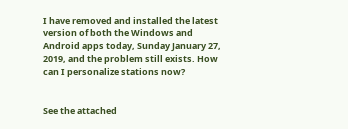I have removed and installed the latest version of both the Windows and Android apps today, Sunday January 27, 2019, and the problem still exists. How can I personalize stations now?


See the attached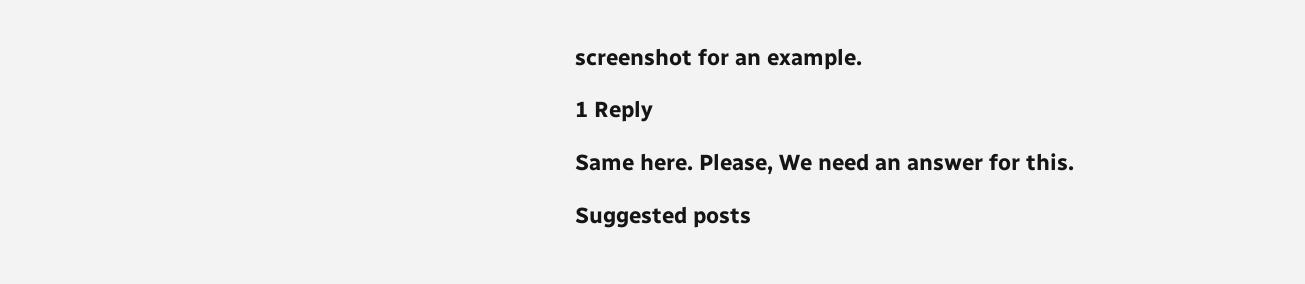screenshot for an example.

1 Reply

Same here. Please, We need an answer for this.

Suggested posts